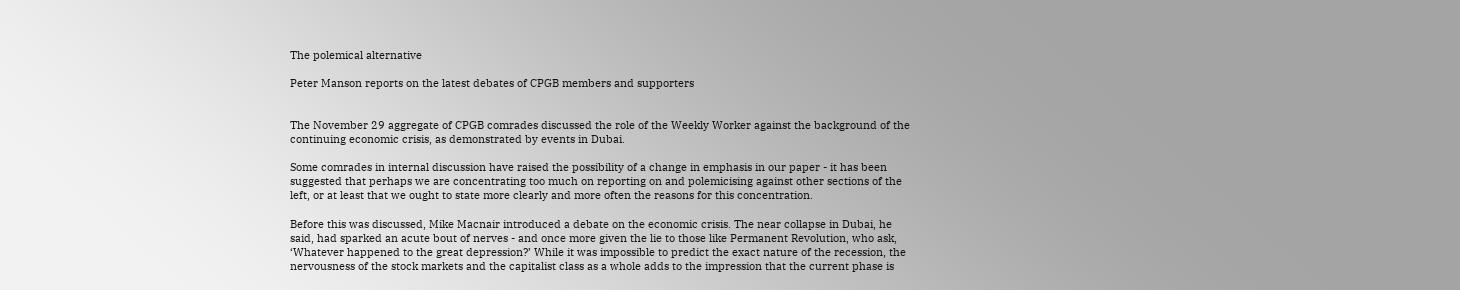The polemical alternative

Peter Manson reports on the latest debates of CPGB members and supporters


The November 29 aggregate of CPGB comrades discussed the role of the Weekly Worker against the background of the continuing economic crisis, as demonstrated by events in Dubai.

Some comrades in internal discussion have raised the possibility of a change in emphasis in our paper - it has been suggested that perhaps we are concentrating too much on reporting on and polemicising against other sections of the left, or at least that we ought to state more clearly and more often the reasons for this concentration.

Before this was discussed, Mike Macnair introduced a debate on the economic crisis. The near collapse in Dubai, he said, had sparked an acute bout of nerves - and once more given the lie to those like Permanent Revolution, who ask, ‘Whatever happened to the great depression?’ While it was impossible to predict the exact nature of the recession, the nervousness of the stock markets and the capitalist class as a whole adds to the impression that the current phase is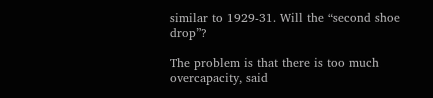similar to 1929-31. Will the “second shoe drop”?

The problem is that there is too much overcapacity, said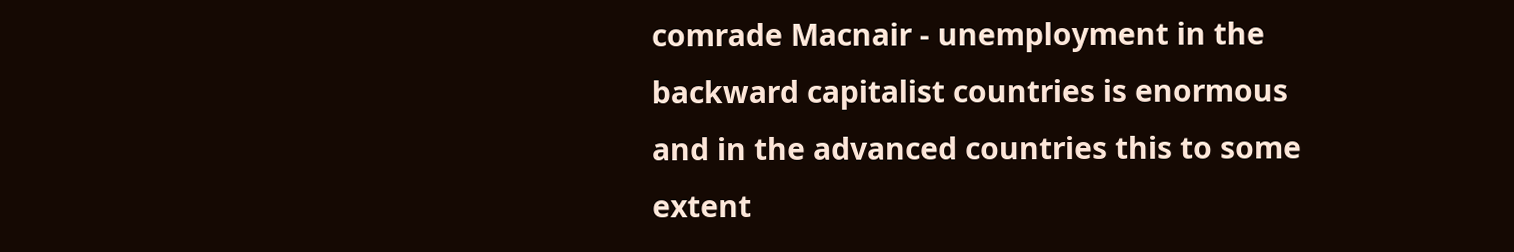comrade Macnair - unemployment in the backward capitalist countries is enormous and in the advanced countries this to some extent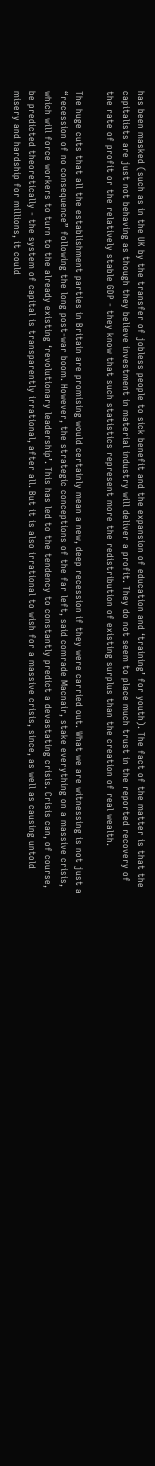has been masked (such as in the UK by the transfer of jobless people to sick benefit and the expansion of education and ‘training’ for youth). The fact of the matter is that the capitalists are just not behaving as though they believe investment in material industry will deliver a profit. They do not seem to place much trust in the reported recovery of the rate of profit or the relatively stable GDP - they know that such statistics represent more the redistribution of existing surplus than the creation of real wealth.

The huge cuts that all the establishment parties in Britain are promising would certainly mean a new, deep recession if they were carried out. What we are witnessing is not just a “recession of no consequence” following the long post-war boom. However, the strategic conceptions of the far left, said comrade Macnair, stake everything on a massive crisis, which will force workers to turn to the already existing ‘revolutionary leadership’. This has led to the tendency to constantly predict a devastating crisis. Crisis can, of course, be predicted theoretically - the system of capital is transparently irrational, after all. But it is also irrational to wish for a massive crisis, since, as well as causing untold misery and hardship for millions, it could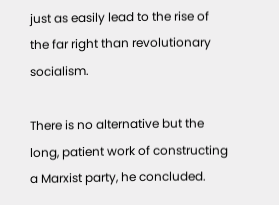just as easily lead to the rise of the far right than revolutionary socialism.

There is no alternative but the long, patient work of constructing a Marxist party, he concluded.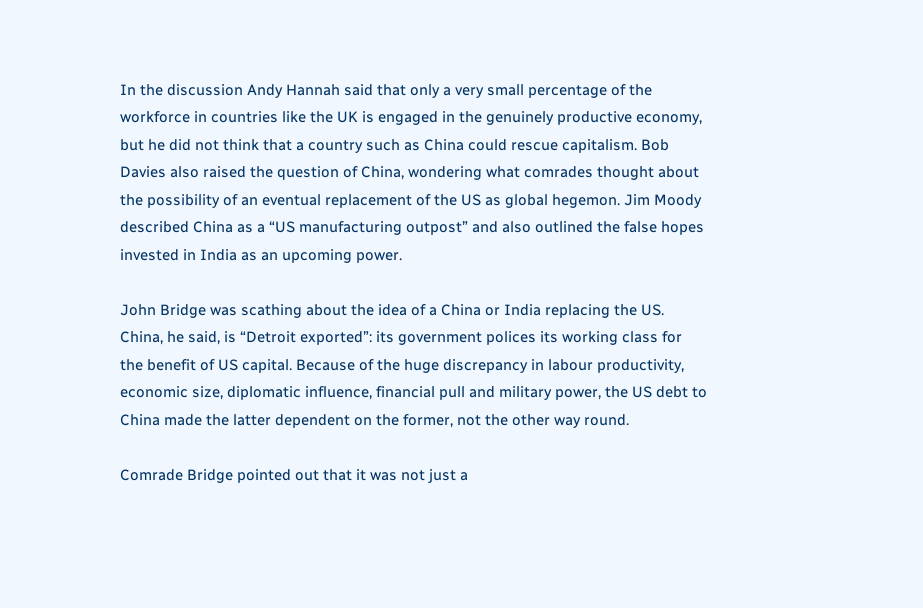In the discussion Andy Hannah said that only a very small percentage of the workforce in countries like the UK is engaged in the genuinely productive economy, but he did not think that a country such as China could rescue capitalism. Bob Davies also raised the question of China, wondering what comrades thought about the possibility of an eventual replacement of the US as global hegemon. Jim Moody described China as a “US manufacturing outpost” and also outlined the false hopes invested in India as an upcoming power.

John Bridge was scathing about the idea of a China or India replacing the US. China, he said, is “Detroit exported”: its government polices its working class for the benefit of US capital. Because of the huge discrepancy in labour productivity, economic size, diplomatic influence, financial pull and military power, the US debt to China made the latter dependent on the former, not the other way round.

Comrade Bridge pointed out that it was not just a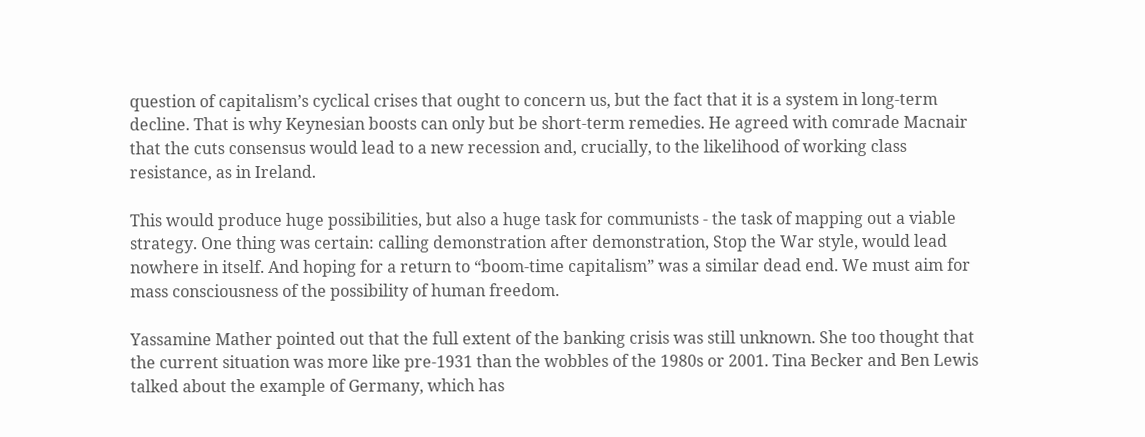question of capitalism’s cyclical crises that ought to concern us, but the fact that it is a system in long-term decline. That is why Keynesian boosts can only but be short-term remedies. He agreed with comrade Macnair that the cuts consensus would lead to a new recession and, crucially, to the likelihood of working class resistance, as in Ireland.

This would produce huge possibilities, but also a huge task for communists - the task of mapping out a viable strategy. One thing was certain: calling demonstration after demonstration, Stop the War style, would lead nowhere in itself. And hoping for a return to “boom-time capitalism” was a similar dead end. We must aim for mass consciousness of the possibility of human freedom.

Yassamine Mather pointed out that the full extent of the banking crisis was still unknown. She too thought that the current situation was more like pre-1931 than the wobbles of the 1980s or 2001. Tina Becker and Ben Lewis talked about the example of Germany, which has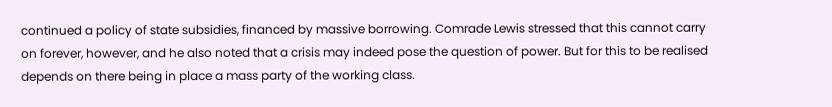continued a policy of state subsidies, financed by massive borrowing. Comrade Lewis stressed that this cannot carry on forever, however, and he also noted that a crisis may indeed pose the question of power. But for this to be realised depends on there being in place a mass party of the working class.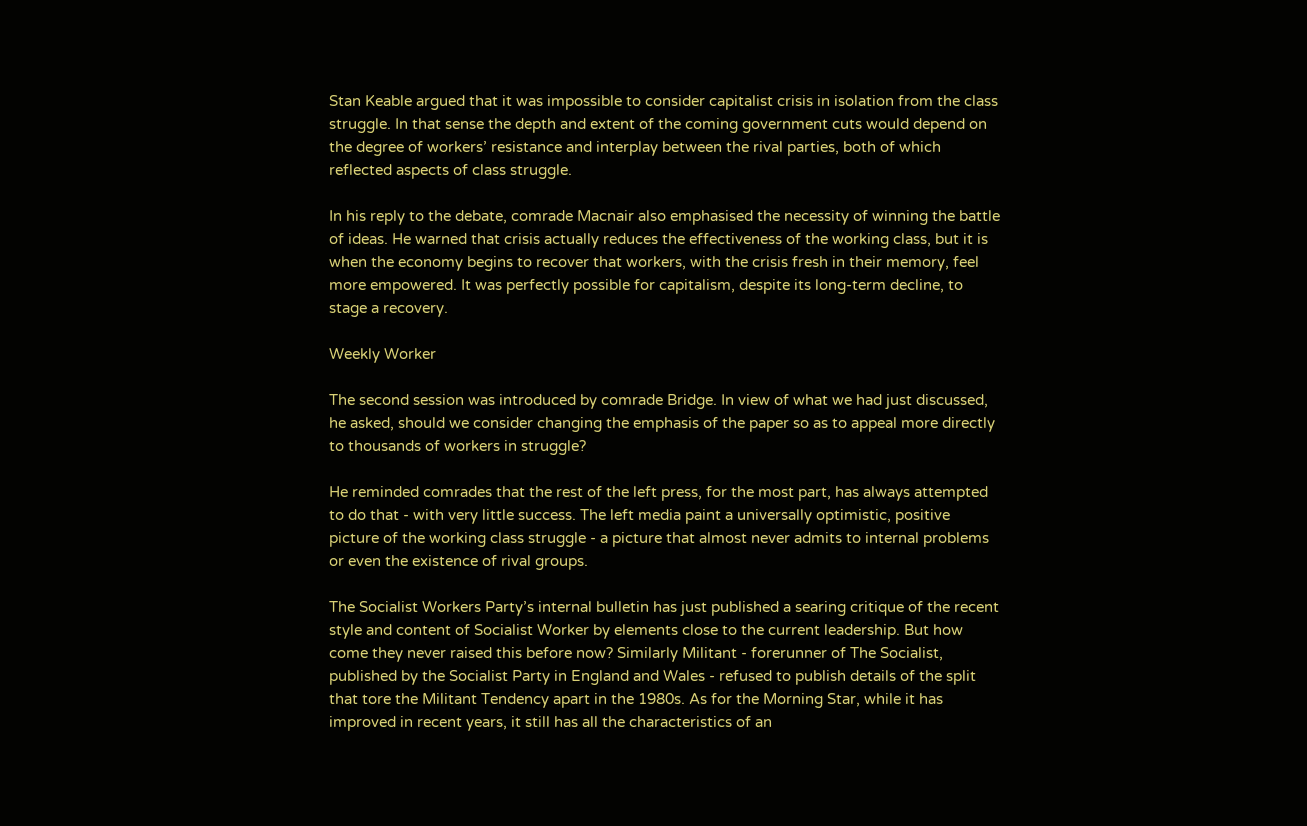Stan Keable argued that it was impossible to consider capitalist crisis in isolation from the class struggle. In that sense the depth and extent of the coming government cuts would depend on the degree of workers’ resistance and interplay between the rival parties, both of which reflected aspects of class struggle.

In his reply to the debate, comrade Macnair also emphasised the necessity of winning the battle of ideas. He warned that crisis actually reduces the effectiveness of the working class, but it is when the economy begins to recover that workers, with the crisis fresh in their memory, feel more empowered. It was perfectly possible for capitalism, despite its long-term decline, to stage a recovery.

Weekly Worker

The second session was introduced by comrade Bridge. In view of what we had just discussed, he asked, should we consider changing the emphasis of the paper so as to appeal more directly to thousands of workers in struggle?

He reminded comrades that the rest of the left press, for the most part, has always attempted to do that - with very little success. The left media paint a universally optimistic, positive picture of the working class struggle - a picture that almost never admits to internal problems or even the existence of rival groups.

The Socialist Workers Party’s internal bulletin has just published a searing critique of the recent style and content of Socialist Worker by elements close to the current leadership. But how come they never raised this before now? Similarly Militant - forerunner of The Socialist, published by the Socialist Party in England and Wales - refused to publish details of the split that tore the Militant Tendency apart in the 1980s. As for the Morning Star, while it has improved in recent years, it still has all the characteristics of an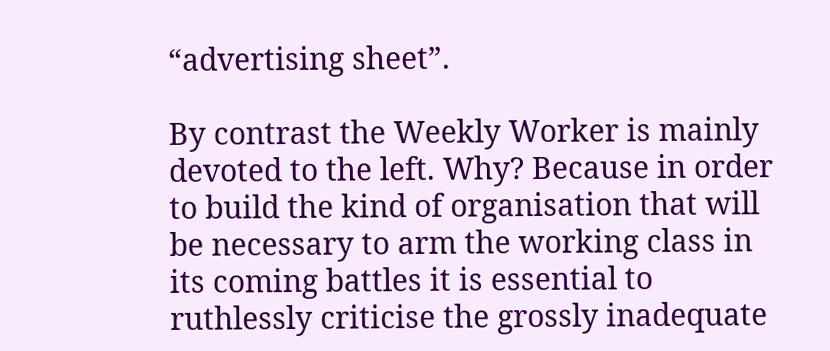“advertising sheet”.

By contrast the Weekly Worker is mainly devoted to the left. Why? Because in order to build the kind of organisation that will be necessary to arm the working class in its coming battles it is essential to ruthlessly criticise the grossly inadequate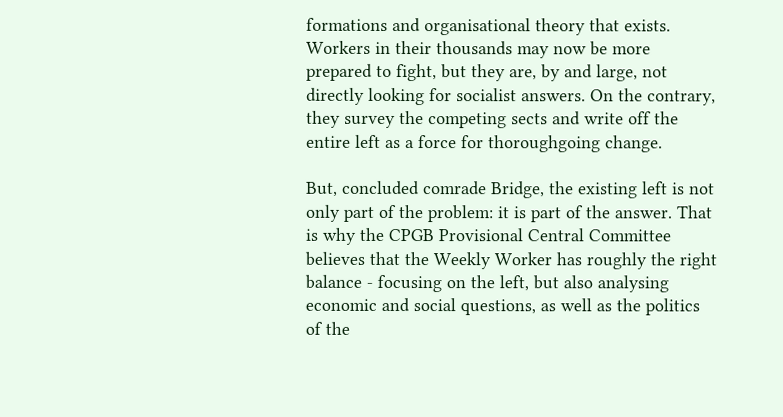formations and organisational theory that exists. Workers in their thousands may now be more prepared to fight, but they are, by and large, not directly looking for socialist answers. On the contrary, they survey the competing sects and write off the entire left as a force for thoroughgoing change.

But, concluded comrade Bridge, the existing left is not only part of the problem: it is part of the answer. That is why the CPGB Provisional Central Committee believes that the Weekly Worker has roughly the right balance - focusing on the left, but also analysing economic and social questions, as well as the politics of the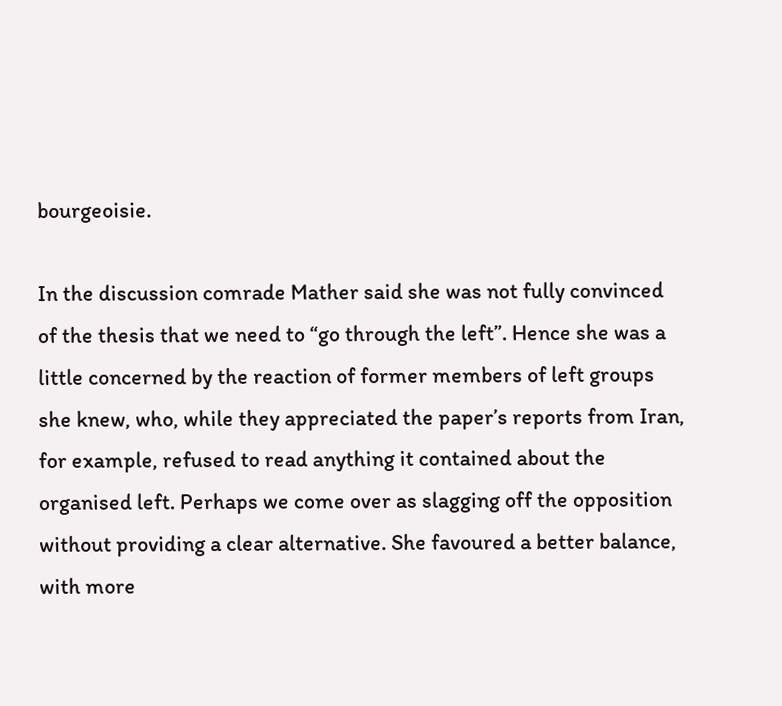bourgeoisie.

In the discussion comrade Mather said she was not fully convinced of the thesis that we need to “go through the left”. Hence she was a little concerned by the reaction of former members of left groups she knew, who, while they appreciated the paper’s reports from Iran, for example, refused to read anything it contained about the organised left. Perhaps we come over as slagging off the opposition without providing a clear alternative. She favoured a better balance, with more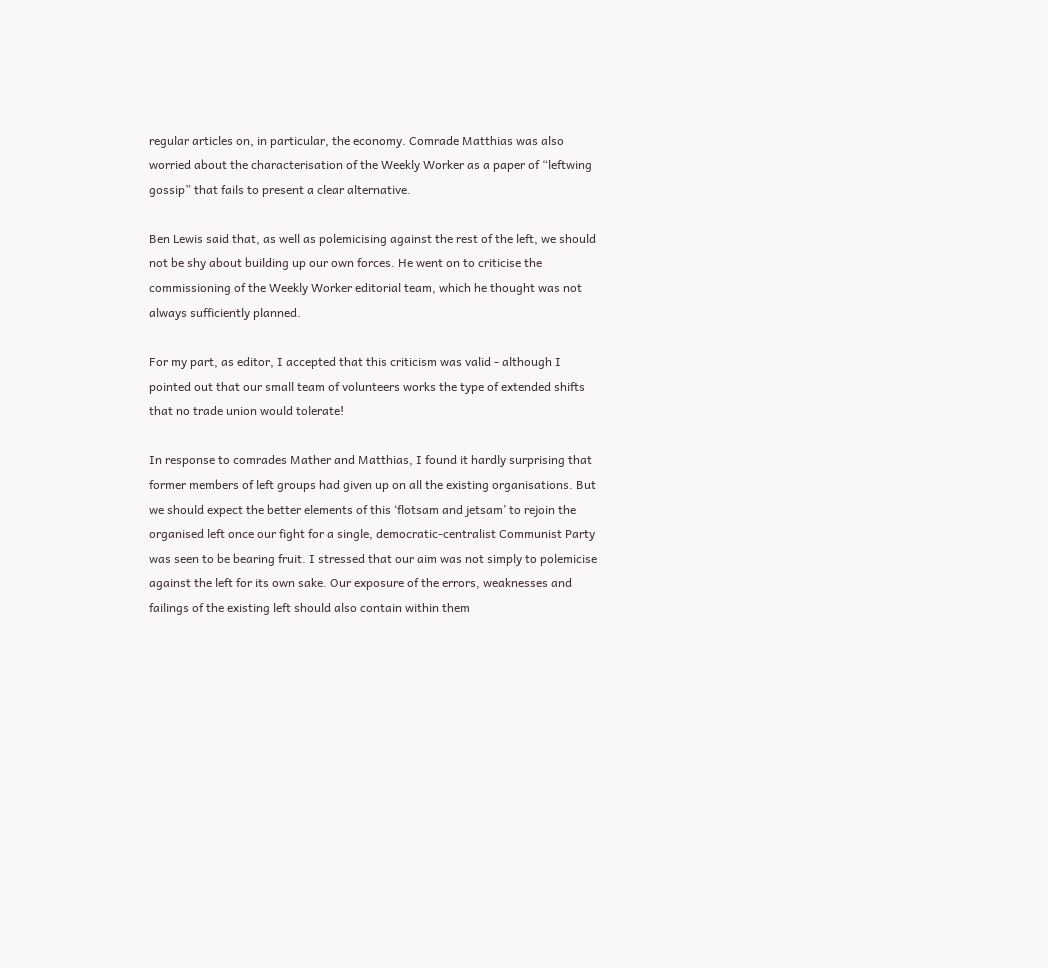regular articles on, in particular, the economy. Comrade Matthias was also worried about the characterisation of the Weekly Worker as a paper of “leftwing gossip” that fails to present a clear alternative.

Ben Lewis said that, as well as polemicising against the rest of the left, we should not be shy about building up our own forces. He went on to criticise the commissioning of the Weekly Worker editorial team, which he thought was not always sufficiently planned.

For my part, as editor, I accepted that this criticism was valid - although I pointed out that our small team of volunteers works the type of extended shifts that no trade union would tolerate!

In response to comrades Mather and Matthias, I found it hardly surprising that former members of left groups had given up on all the existing organisations. But we should expect the better elements of this ‘flotsam and jetsam’ to rejoin the organised left once our fight for a single, democratic-centralist Communist Party was seen to be bearing fruit. I stressed that our aim was not simply to polemicise against the left for its own sake. Our exposure of the errors, weaknesses and failings of the existing left should also contain within them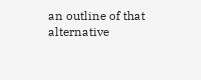an outline of that alternative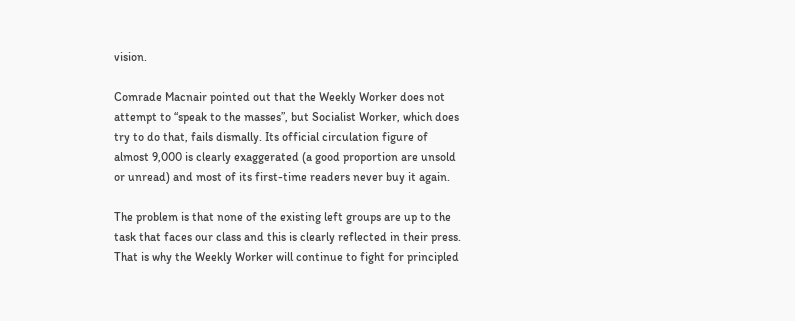vision.

Comrade Macnair pointed out that the Weekly Worker does not attempt to “speak to the masses”, but Socialist Worker, which does try to do that, fails dismally. Its official circulation figure of almost 9,000 is clearly exaggerated (a good proportion are unsold or unread) and most of its first-time readers never buy it again.

The problem is that none of the existing left groups are up to the task that faces our class and this is clearly reflected in their press. That is why the Weekly Worker will continue to fight for principled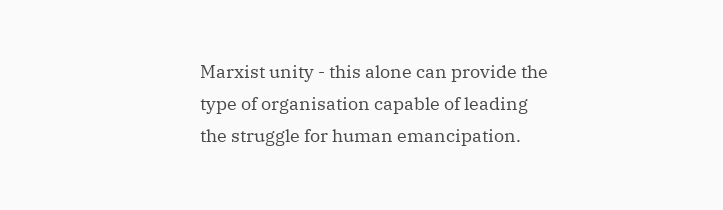Marxist unity - this alone can provide the type of organisation capable of leading the struggle for human emancipation.